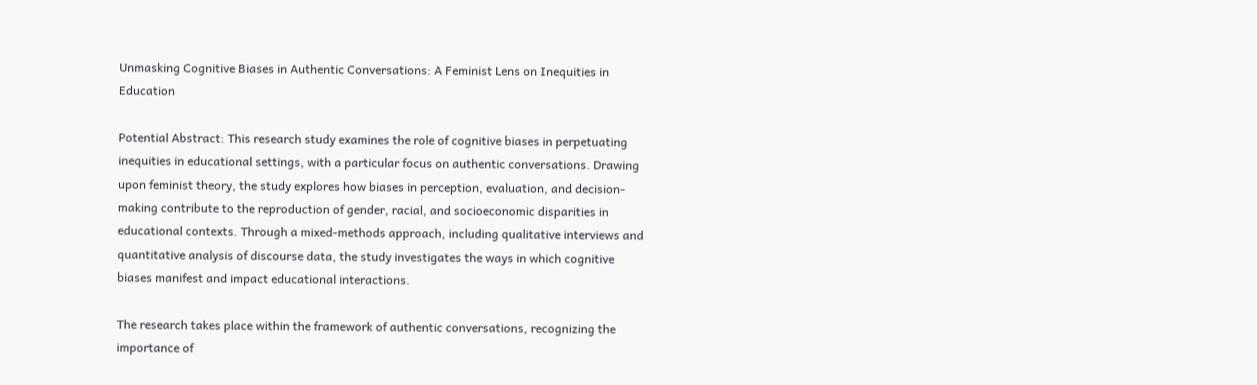Unmasking Cognitive Biases in Authentic Conversations: A Feminist Lens on Inequities in Education

Potential Abstract: This research study examines the role of cognitive biases in perpetuating inequities in educational settings, with a particular focus on authentic conversations. Drawing upon feminist theory, the study explores how biases in perception, evaluation, and decision-making contribute to the reproduction of gender, racial, and socioeconomic disparities in educational contexts. Through a mixed-methods approach, including qualitative interviews and quantitative analysis of discourse data, the study investigates the ways in which cognitive biases manifest and impact educational interactions.

The research takes place within the framework of authentic conversations, recognizing the importance of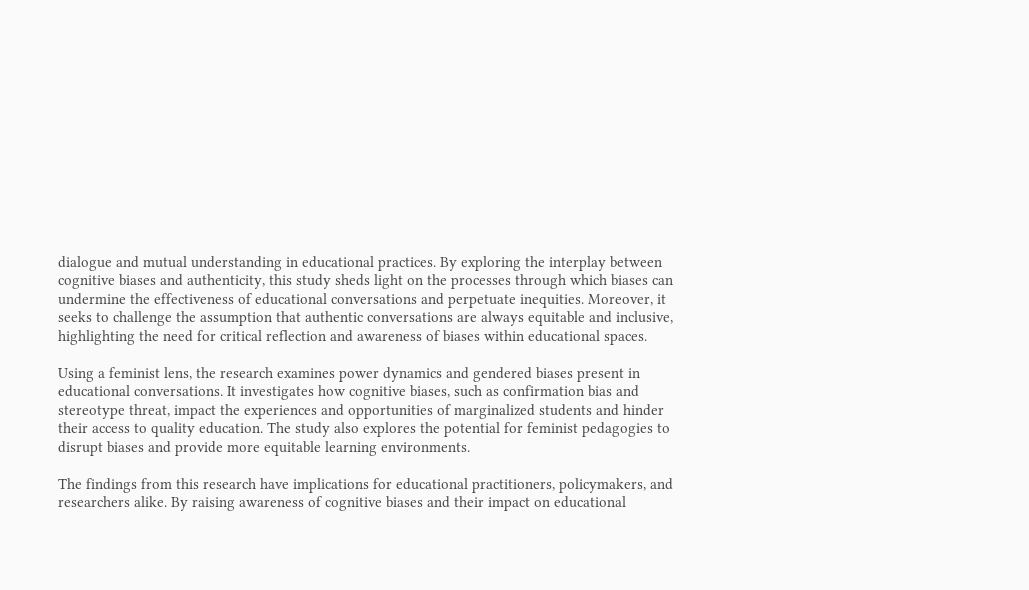dialogue and mutual understanding in educational practices. By exploring the interplay between cognitive biases and authenticity, this study sheds light on the processes through which biases can undermine the effectiveness of educational conversations and perpetuate inequities. Moreover, it seeks to challenge the assumption that authentic conversations are always equitable and inclusive, highlighting the need for critical reflection and awareness of biases within educational spaces.

Using a feminist lens, the research examines power dynamics and gendered biases present in educational conversations. It investigates how cognitive biases, such as confirmation bias and stereotype threat, impact the experiences and opportunities of marginalized students and hinder their access to quality education. The study also explores the potential for feminist pedagogies to disrupt biases and provide more equitable learning environments.

The findings from this research have implications for educational practitioners, policymakers, and researchers alike. By raising awareness of cognitive biases and their impact on educational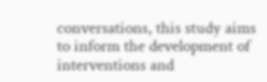conversations, this study aims to inform the development of interventions and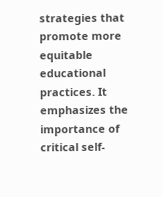strategies that promote more equitable educational practices. It emphasizes the importance of critical self-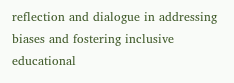reflection and dialogue in addressing biases and fostering inclusive educational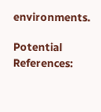environments.

Potential References: